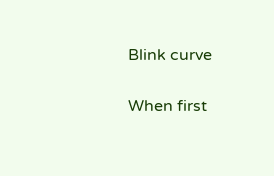Blink curve

When first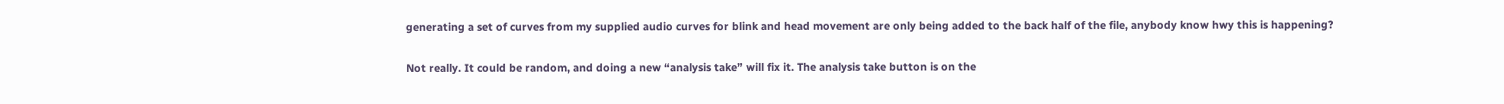generating a set of curves from my supplied audio curves for blink and head movement are only being added to the back half of the file, anybody know hwy this is happening?

Not really. It could be random, and doing a new “analysis take” will fix it. The analysis take button is on the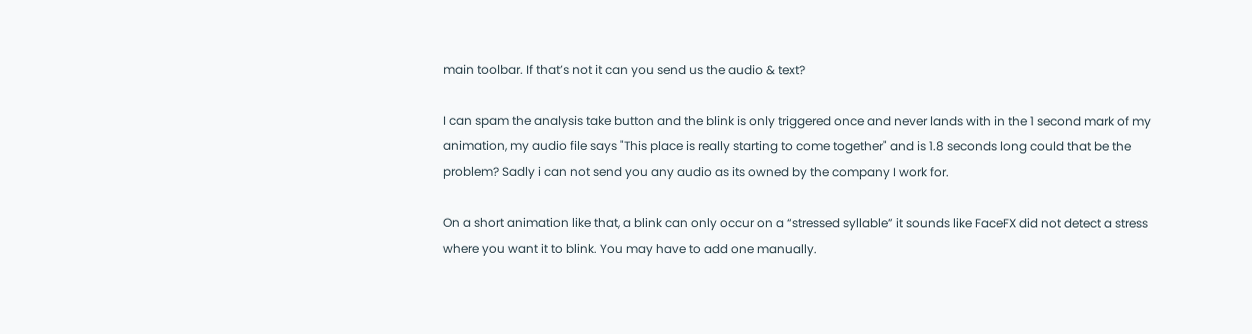main toolbar. If that’s not it can you send us the audio & text?

I can spam the analysis take button and the blink is only triggered once and never lands with in the 1 second mark of my animation, my audio file says "This place is really starting to come together" and is 1.8 seconds long could that be the problem? Sadly i can not send you any audio as its owned by the company I work for.

On a short animation like that, a blink can only occur on a “stressed syllable” it sounds like FaceFX did not detect a stress where you want it to blink. You may have to add one manually.